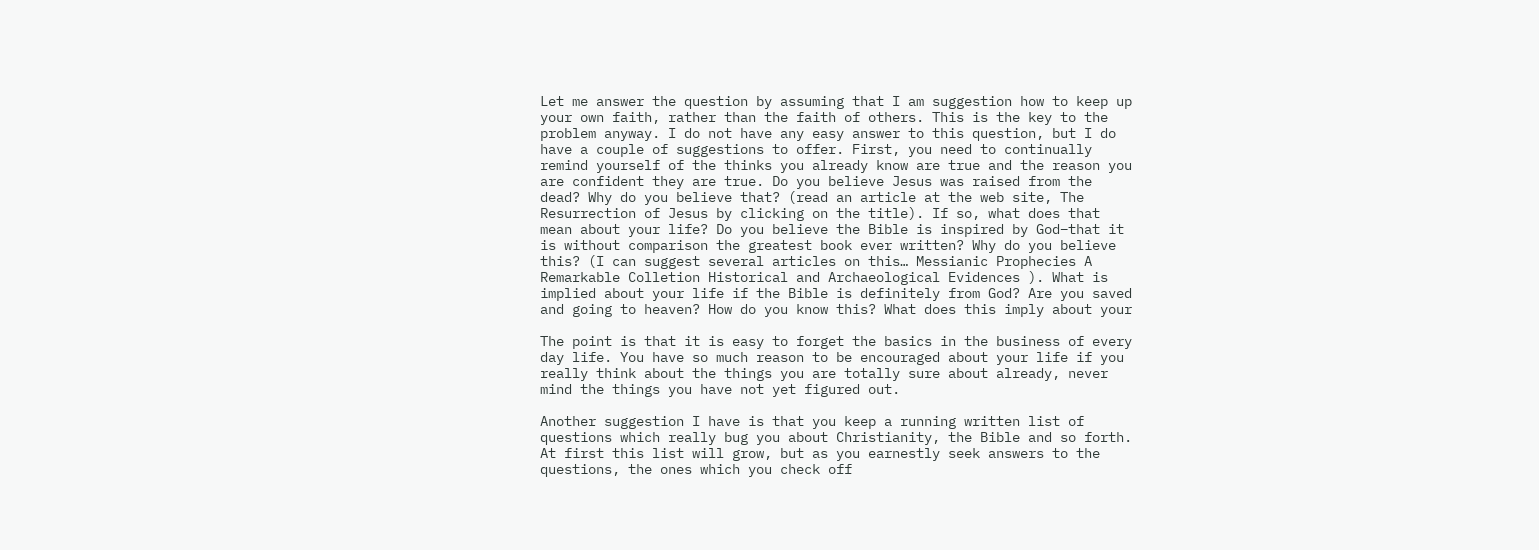Let me answer the question by assuming that I am suggestion how to keep up
your own faith, rather than the faith of others. This is the key to the
problem anyway. I do not have any easy answer to this question, but I do
have a couple of suggestions to offer. First, you need to continually
remind yourself of the thinks you already know are true and the reason you
are confident they are true. Do you believe Jesus was raised from the
dead? Why do you believe that? (read an article at the web site, The
Resurrection of Jesus by clicking on the title). If so, what does that
mean about your life? Do you believe the Bible is inspired by God–that it
is without comparison the greatest book ever written? Why do you believe
this? (I can suggest several articles on this… Messianic Prophecies A
Remarkable Colletion Historical and Archaeological Evidences ). What is
implied about your life if the Bible is definitely from God? Are you saved
and going to heaven? How do you know this? What does this imply about your

The point is that it is easy to forget the basics in the business of every
day life. You have so much reason to be encouraged about your life if you
really think about the things you are totally sure about already, never
mind the things you have not yet figured out.

Another suggestion I have is that you keep a running written list of
questions which really bug you about Christianity, the Bible and so forth.
At first this list will grow, but as you earnestly seek answers to the
questions, the ones which you check off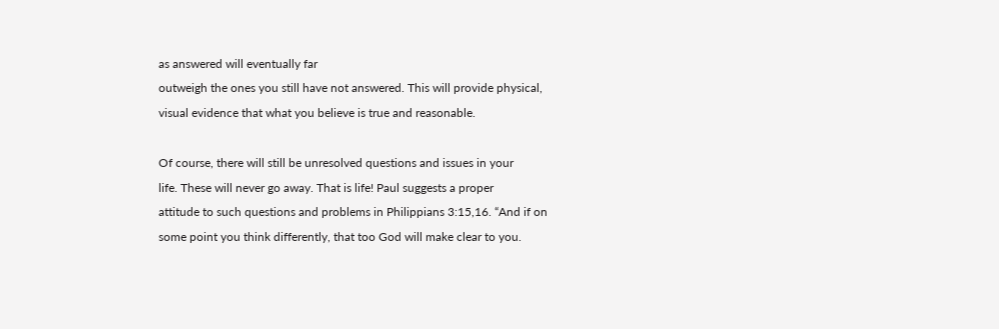as answered will eventually far
outweigh the ones you still have not answered. This will provide physical,
visual evidence that what you believe is true and reasonable.

Of course, there will still be unresolved questions and issues in your
life. These will never go away. That is life! Paul suggests a proper
attitude to such questions and problems in Philippians 3:15,16. “And if on
some point you think differently, that too God will make clear to you.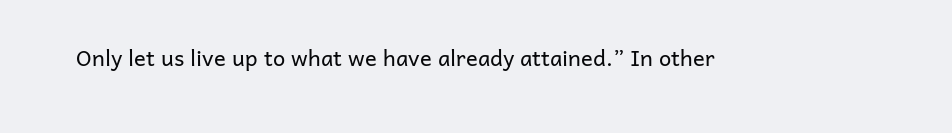Only let us live up to what we have already attained.” In other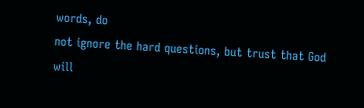words, do
not ignore the hard questions, but trust that God will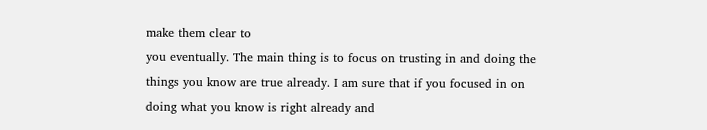make them clear to
you eventually. The main thing is to focus on trusting in and doing the
things you know are true already. I am sure that if you focused in on
doing what you know is right already and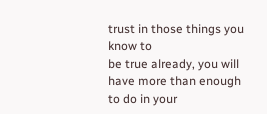trust in those things you know to
be true already, you will have more than enough to do in your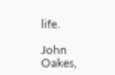life.

John Oakes,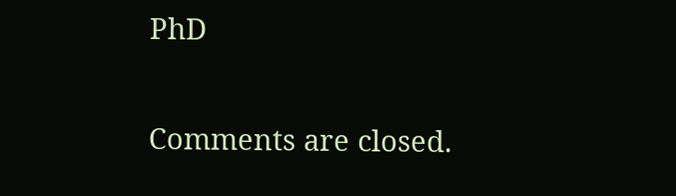PhD

Comments are closed.